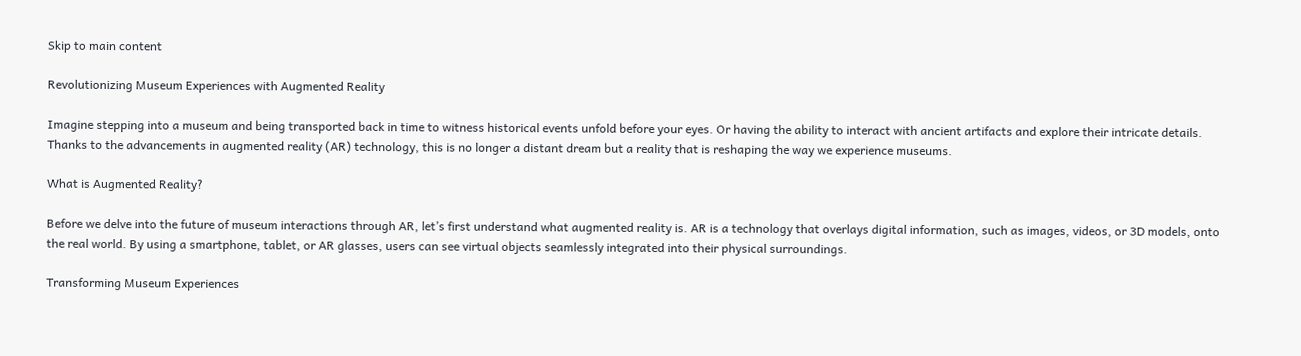Skip to main content

Revolutionizing Museum Experiences with Augmented Reality

Imagine stepping into a museum and being transported back in time to witness historical events unfold before your eyes. Or having the ability to interact with ancient artifacts and explore their intricate details. Thanks to the advancements in augmented reality (AR) technology, this is no longer a distant dream but a reality that is reshaping the way we experience museums.

What is Augmented Reality?

Before we delve into the future of museum interactions through AR, let’s first understand what augmented reality is. AR is a technology that overlays digital information, such as images, videos, or 3D models, onto the real world. By using a smartphone, tablet, or AR glasses, users can see virtual objects seamlessly integrated into their physical surroundings.

Transforming Museum Experiences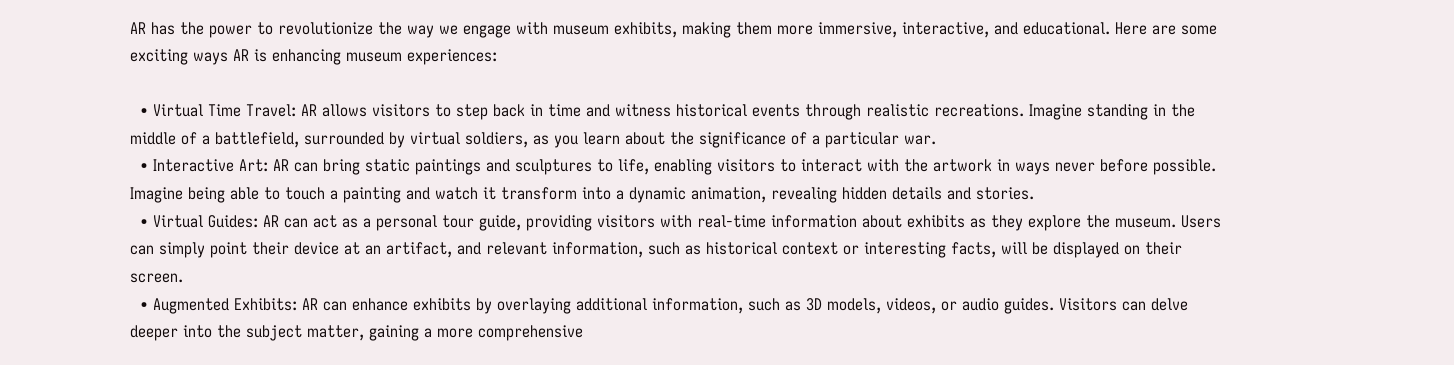AR has the power to revolutionize the way we engage with museum exhibits, making them more immersive, interactive, and educational. Here are some exciting ways AR is enhancing museum experiences:

  • Virtual Time Travel: AR allows visitors to step back in time and witness historical events through realistic recreations. Imagine standing in the middle of a battlefield, surrounded by virtual soldiers, as you learn about the significance of a particular war.
  • Interactive Art: AR can bring static paintings and sculptures to life, enabling visitors to interact with the artwork in ways never before possible. Imagine being able to touch a painting and watch it transform into a dynamic animation, revealing hidden details and stories.
  • Virtual Guides: AR can act as a personal tour guide, providing visitors with real-time information about exhibits as they explore the museum. Users can simply point their device at an artifact, and relevant information, such as historical context or interesting facts, will be displayed on their screen.
  • Augmented Exhibits: AR can enhance exhibits by overlaying additional information, such as 3D models, videos, or audio guides. Visitors can delve deeper into the subject matter, gaining a more comprehensive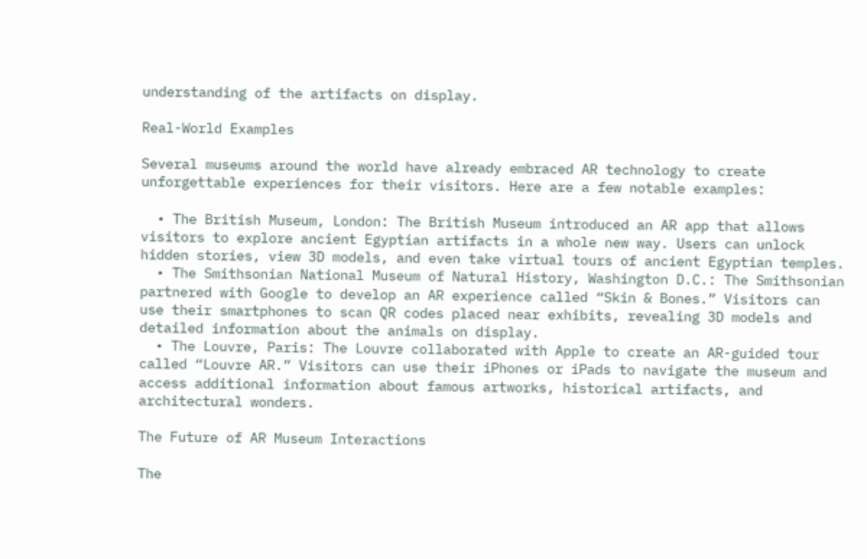understanding of the artifacts on display.

Real-World Examples

Several museums around the world have already embraced AR technology to create unforgettable experiences for their visitors. Here are a few notable examples:

  • The British Museum, London: The British Museum introduced an AR app that allows visitors to explore ancient Egyptian artifacts in a whole new way. Users can unlock hidden stories, view 3D models, and even take virtual tours of ancient Egyptian temples.
  • The Smithsonian National Museum of Natural History, Washington D.C.: The Smithsonian partnered with Google to develop an AR experience called “Skin & Bones.” Visitors can use their smartphones to scan QR codes placed near exhibits, revealing 3D models and detailed information about the animals on display.
  • The Louvre, Paris: The Louvre collaborated with Apple to create an AR-guided tour called “Louvre AR.” Visitors can use their iPhones or iPads to navigate the museum and access additional information about famous artworks, historical artifacts, and architectural wonders.

The Future of AR Museum Interactions

The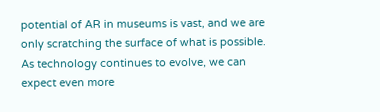potential of AR in museums is vast, and we are only scratching the surface of what is possible. As technology continues to evolve, we can expect even more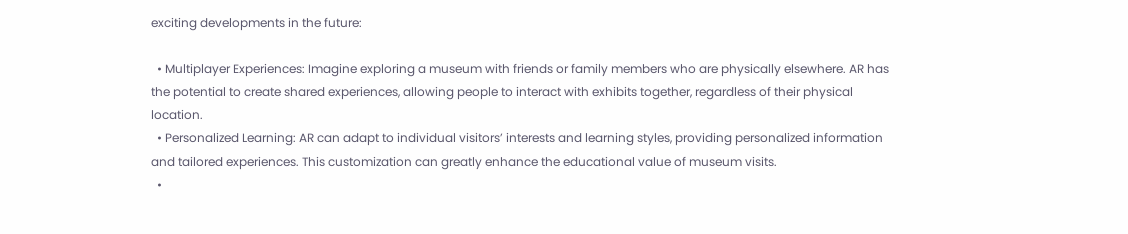exciting developments in the future:

  • Multiplayer Experiences: Imagine exploring a museum with friends or family members who are physically elsewhere. AR has the potential to create shared experiences, allowing people to interact with exhibits together, regardless of their physical location.
  • Personalized Learning: AR can adapt to individual visitors’ interests and learning styles, providing personalized information and tailored experiences. This customization can greatly enhance the educational value of museum visits.
  •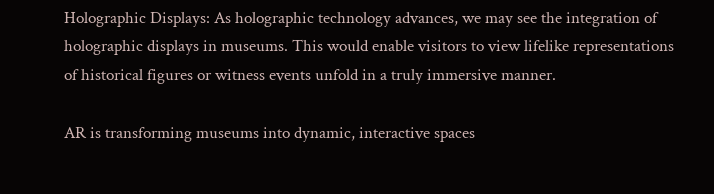Holographic Displays: As holographic technology advances, we may see the integration of holographic displays in museums. This would enable visitors to view lifelike representations of historical figures or witness events unfold in a truly immersive manner.

AR is transforming museums into dynamic, interactive spaces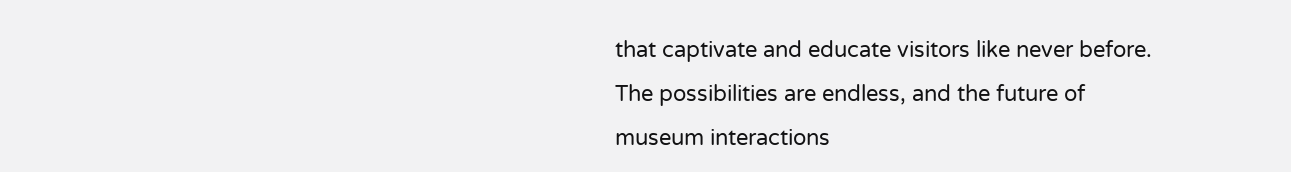that captivate and educate visitors like never before. The possibilities are endless, and the future of museum interactions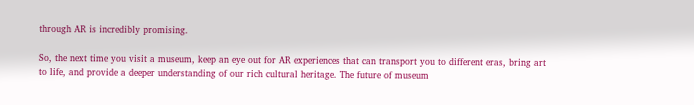through AR is incredibly promising.

So, the next time you visit a museum, keep an eye out for AR experiences that can transport you to different eras, bring art to life, and provide a deeper understanding of our rich cultural heritage. The future of museum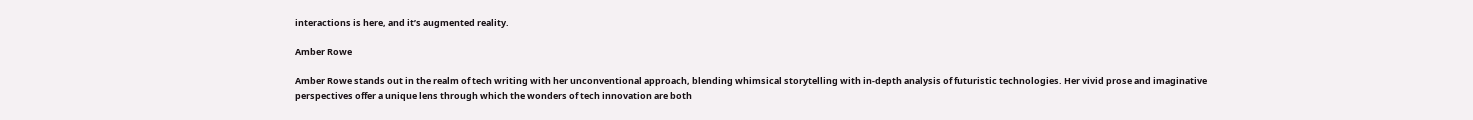interactions is here, and it’s augmented reality.

Amber Rowe

Amber Rowe stands out in the realm of tech writing with her unconventional approach, blending whimsical storytelling with in-depth analysis of futuristic technologies. Her vivid prose and imaginative perspectives offer a unique lens through which the wonders of tech innovation are both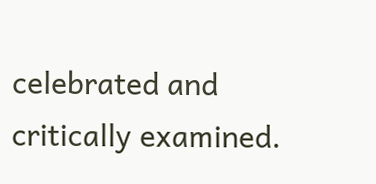celebrated and critically examined.